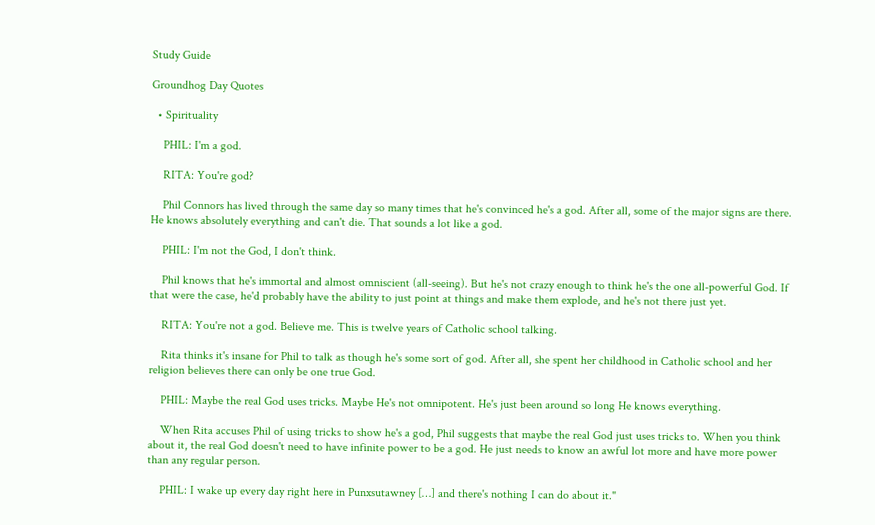Study Guide

Groundhog Day Quotes

  • Spirituality

    PHIL: I'm a god.

    RITA: You're god?

    Phil Connors has lived through the same day so many times that he's convinced he's a god. After all, some of the major signs are there. He knows absolutely everything and can't die. That sounds a lot like a god.

    PHIL: I'm not the God, I don't think.

    Phil knows that he's immortal and almost omniscient (all-seeing). But he's not crazy enough to think he's the one all-powerful God. If that were the case, he'd probably have the ability to just point at things and make them explode, and he's not there just yet.

    RITA: You're not a god. Believe me. This is twelve years of Catholic school talking.

    Rita thinks it's insane for Phil to talk as though he's some sort of god. After all, she spent her childhood in Catholic school and her religion believes there can only be one true God.

    PHIL: Maybe the real God uses tricks. Maybe He's not omnipotent. He's just been around so long He knows everything.

    When Rita accuses Phil of using tricks to show he's a god, Phil suggests that maybe the real God just uses tricks to. When you think about it, the real God doesn't need to have infinite power to be a god. He just needs to know an awful lot more and have more power than any regular person.

    PHIL: I wake up every day right here in Punxsutawney […] and there's nothing I can do about it."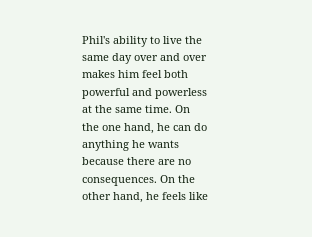Phil's ability to live the same day over and over makes him feel both powerful and powerless at the same time. On the one hand, he can do anything he wants because there are no consequences. On the other hand, he feels like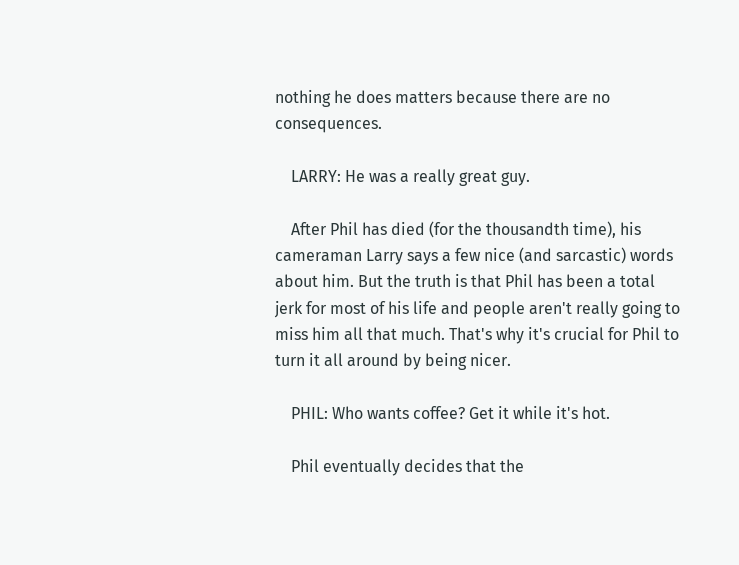nothing he does matters because there are no consequences.

    LARRY: He was a really great guy.

    After Phil has died (for the thousandth time), his cameraman Larry says a few nice (and sarcastic) words about him. But the truth is that Phil has been a total jerk for most of his life and people aren't really going to miss him all that much. That's why it's crucial for Phil to turn it all around by being nicer.

    PHIL: Who wants coffee? Get it while it's hot.

    Phil eventually decides that the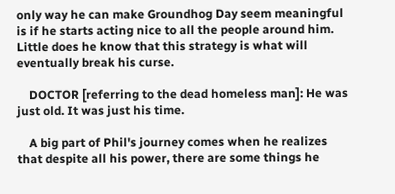only way he can make Groundhog Day seem meaningful is if he starts acting nice to all the people around him. Little does he know that this strategy is what will eventually break his curse.

    DOCTOR [referring to the dead homeless man]: He was just old. It was just his time.

    A big part of Phil's journey comes when he realizes that despite all his power, there are some things he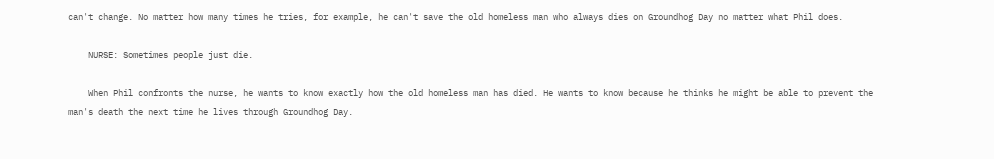can't change. No matter how many times he tries, for example, he can't save the old homeless man who always dies on Groundhog Day no matter what Phil does.

    NURSE: Sometimes people just die.

    When Phil confronts the nurse, he wants to know exactly how the old homeless man has died. He wants to know because he thinks he might be able to prevent the man's death the next time he lives through Groundhog Day.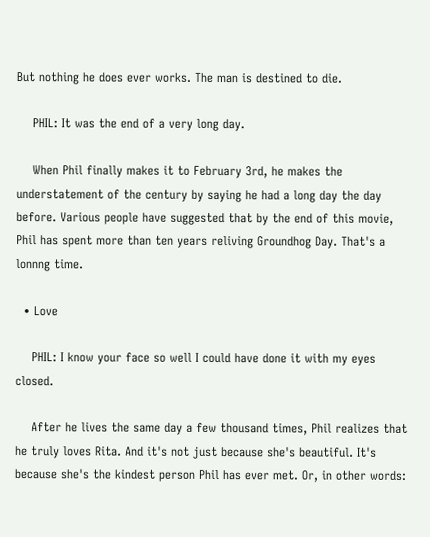But nothing he does ever works. The man is destined to die.

    PHIL: It was the end of a very long day.

    When Phil finally makes it to February 3rd, he makes the understatement of the century by saying he had a long day the day before. Various people have suggested that by the end of this movie, Phil has spent more than ten years reliving Groundhog Day. That's a lonnng time.

  • Love

    PHIL: I know your face so well I could have done it with my eyes closed.

    After he lives the same day a few thousand times, Phil realizes that he truly loves Rita. And it's not just because she's beautiful. It's because she's the kindest person Phil has ever met. Or, in other words: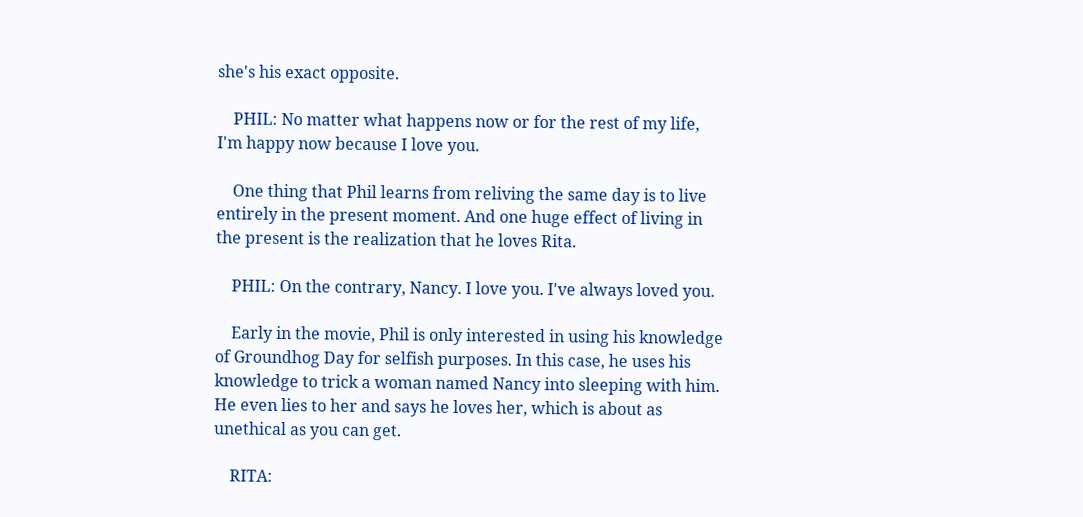she's his exact opposite.

    PHIL: No matter what happens now or for the rest of my life, I'm happy now because I love you.

    One thing that Phil learns from reliving the same day is to live entirely in the present moment. And one huge effect of living in the present is the realization that he loves Rita.

    PHIL: On the contrary, Nancy. I love you. I've always loved you.

    Early in the movie, Phil is only interested in using his knowledge of Groundhog Day for selfish purposes. In this case, he uses his knowledge to trick a woman named Nancy into sleeping with him. He even lies to her and says he loves her, which is about as unethical as you can get.

    RITA: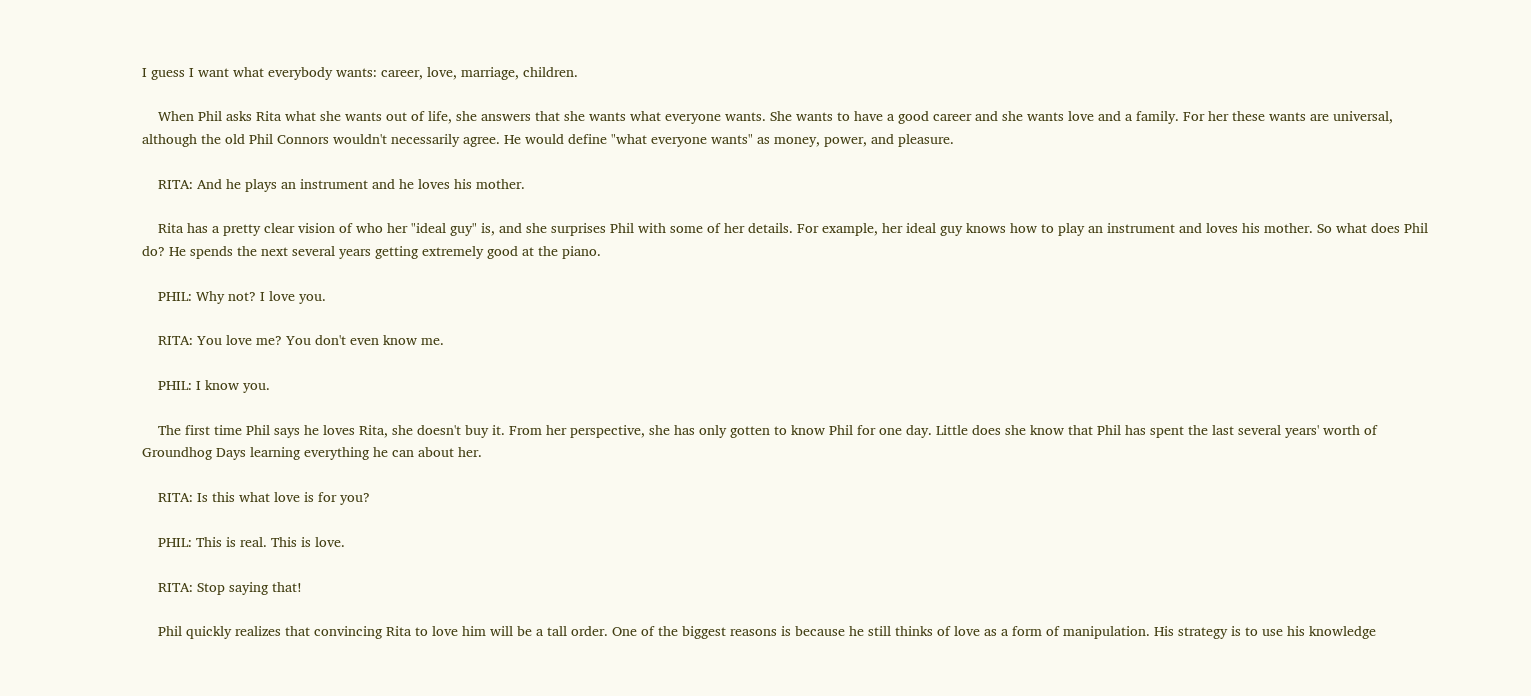I guess I want what everybody wants: career, love, marriage, children.

    When Phil asks Rita what she wants out of life, she answers that she wants what everyone wants. She wants to have a good career and she wants love and a family. For her these wants are universal, although the old Phil Connors wouldn't necessarily agree. He would define "what everyone wants" as money, power, and pleasure.

    RITA: And he plays an instrument and he loves his mother.

    Rita has a pretty clear vision of who her "ideal guy" is, and she surprises Phil with some of her details. For example, her ideal guy knows how to play an instrument and loves his mother. So what does Phil do? He spends the next several years getting extremely good at the piano.

    PHIL: Why not? I love you.

    RITA: You love me? You don't even know me.

    PHIL: I know you.

    The first time Phil says he loves Rita, she doesn't buy it. From her perspective, she has only gotten to know Phil for one day. Little does she know that Phil has spent the last several years' worth of Groundhog Days learning everything he can about her.

    RITA: Is this what love is for you?

    PHIL: This is real. This is love.

    RITA: Stop saying that!

    Phil quickly realizes that convincing Rita to love him will be a tall order. One of the biggest reasons is because he still thinks of love as a form of manipulation. His strategy is to use his knowledge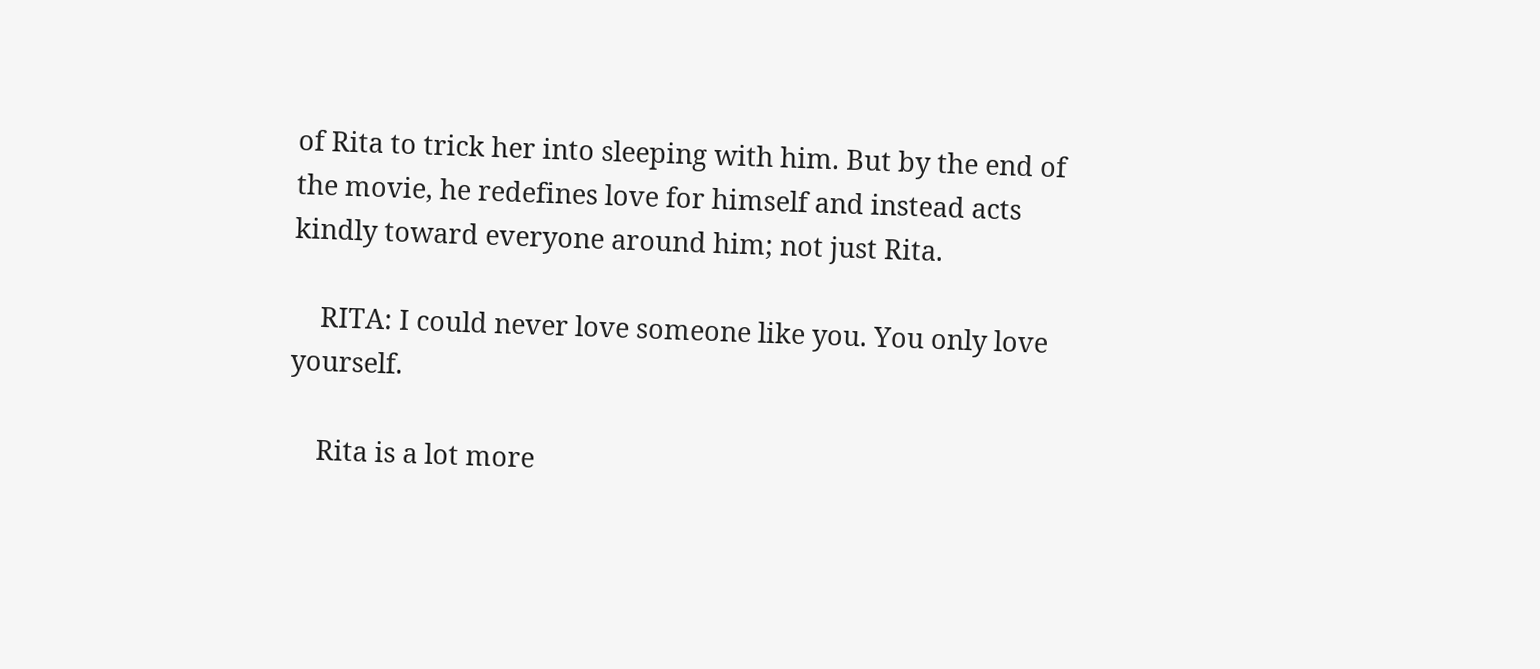of Rita to trick her into sleeping with him. But by the end of the movie, he redefines love for himself and instead acts kindly toward everyone around him; not just Rita.

    RITA: I could never love someone like you. You only love yourself.

    Rita is a lot more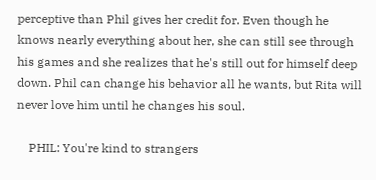perceptive than Phil gives her credit for. Even though he knows nearly everything about her, she can still see through his games and she realizes that he's still out for himself deep down. Phil can change his behavior all he wants, but Rita will never love him until he changes his soul.

    PHIL: You're kind to strangers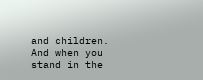and children. And when you stand in the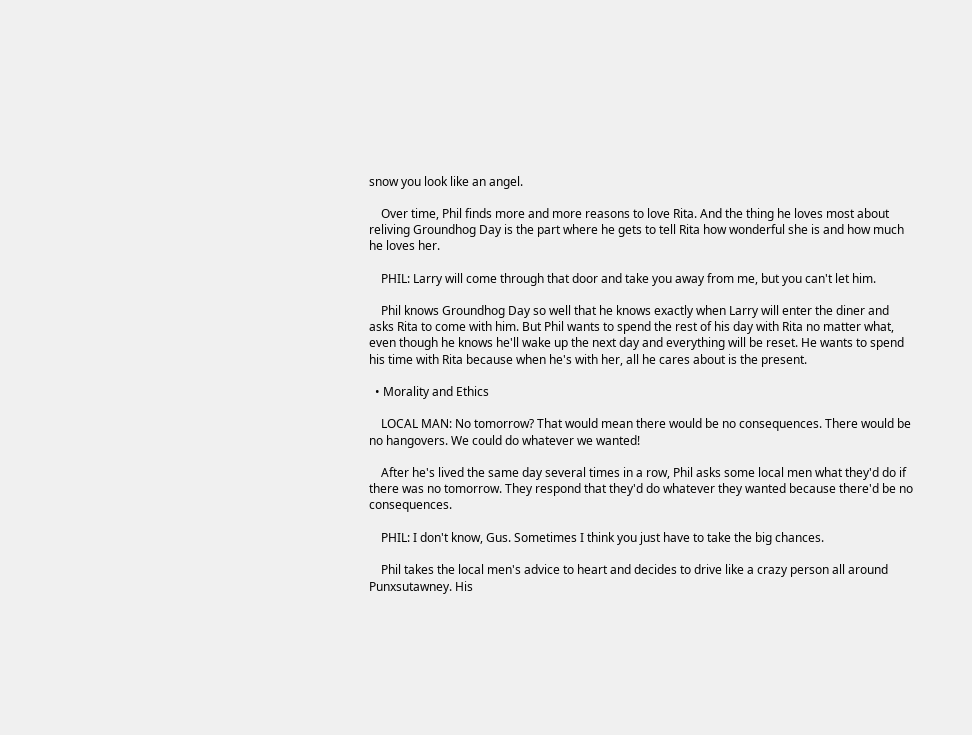snow you look like an angel.

    Over time, Phil finds more and more reasons to love Rita. And the thing he loves most about reliving Groundhog Day is the part where he gets to tell Rita how wonderful she is and how much he loves her.

    PHIL: Larry will come through that door and take you away from me, but you can't let him.

    Phil knows Groundhog Day so well that he knows exactly when Larry will enter the diner and asks Rita to come with him. But Phil wants to spend the rest of his day with Rita no matter what, even though he knows he'll wake up the next day and everything will be reset. He wants to spend his time with Rita because when he's with her, all he cares about is the present.

  • Morality and Ethics

    LOCAL MAN: No tomorrow? That would mean there would be no consequences. There would be no hangovers. We could do whatever we wanted!

    After he's lived the same day several times in a row, Phil asks some local men what they'd do if there was no tomorrow. They respond that they'd do whatever they wanted because there'd be no consequences.

    PHIL: I don't know, Gus. Sometimes I think you just have to take the big chances.

    Phil takes the local men's advice to heart and decides to drive like a crazy person all around Punxsutawney. His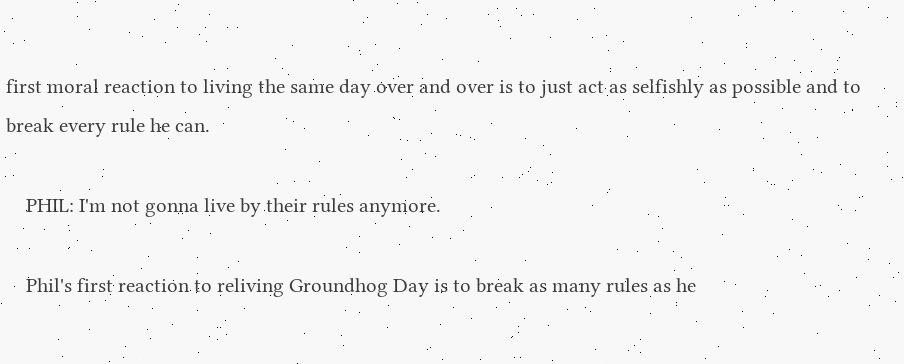first moral reaction to living the same day over and over is to just act as selfishly as possible and to break every rule he can.

    PHIL: I'm not gonna live by their rules anymore.

    Phil's first reaction to reliving Groundhog Day is to break as many rules as he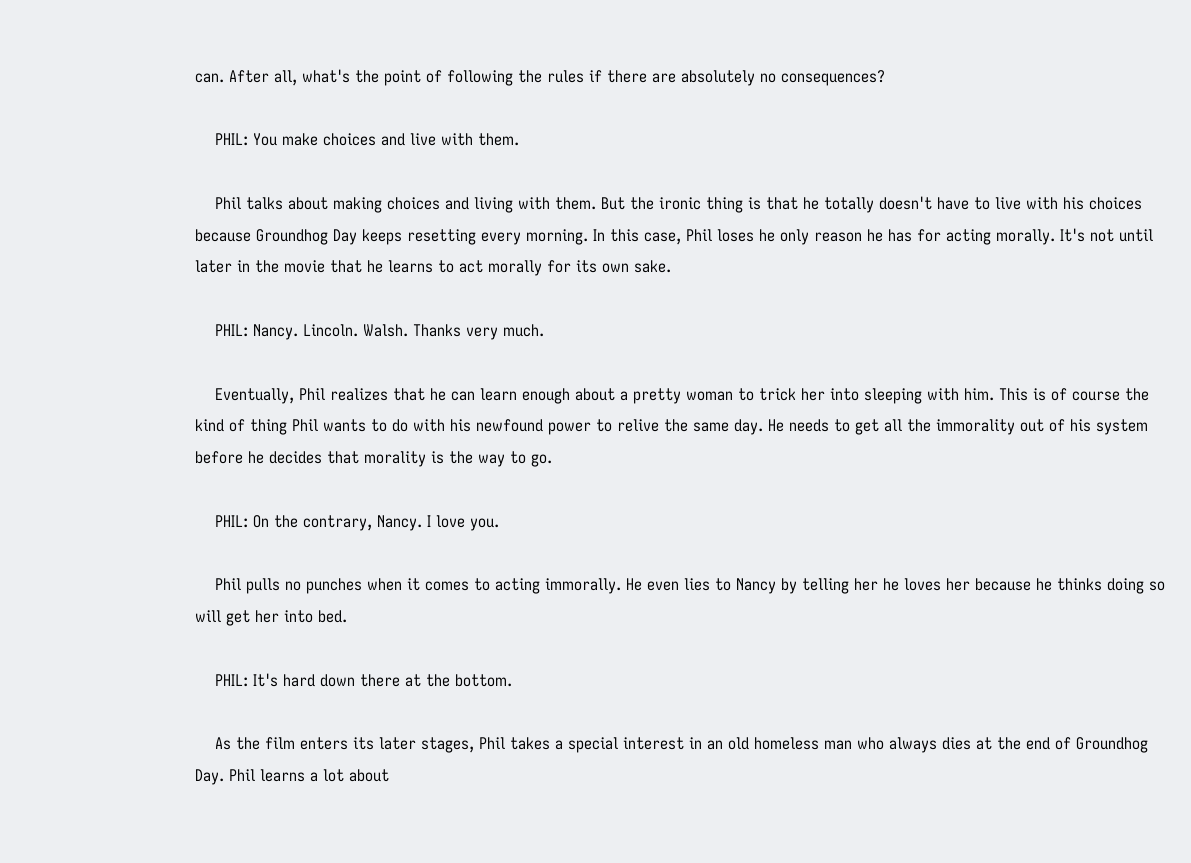can. After all, what's the point of following the rules if there are absolutely no consequences?

    PHIL: You make choices and live with them.

    Phil talks about making choices and living with them. But the ironic thing is that he totally doesn't have to live with his choices because Groundhog Day keeps resetting every morning. In this case, Phil loses he only reason he has for acting morally. It's not until later in the movie that he learns to act morally for its own sake.

    PHIL: Nancy. Lincoln. Walsh. Thanks very much.

    Eventually, Phil realizes that he can learn enough about a pretty woman to trick her into sleeping with him. This is of course the kind of thing Phil wants to do with his newfound power to relive the same day. He needs to get all the immorality out of his system before he decides that morality is the way to go.

    PHIL: On the contrary, Nancy. I love you.

    Phil pulls no punches when it comes to acting immorally. He even lies to Nancy by telling her he loves her because he thinks doing so will get her into bed.

    PHIL: It's hard down there at the bottom.

    As the film enters its later stages, Phil takes a special interest in an old homeless man who always dies at the end of Groundhog Day. Phil learns a lot about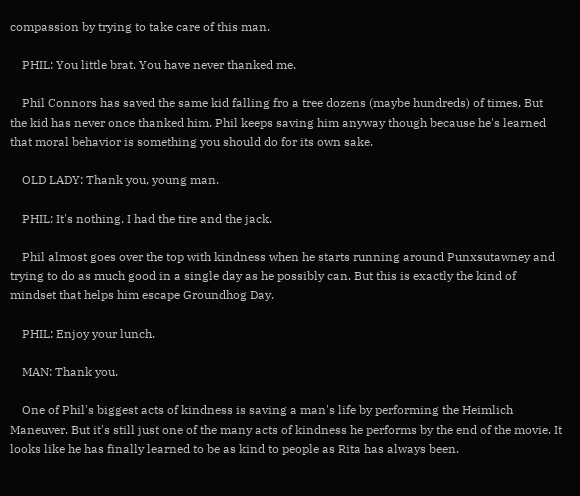compassion by trying to take care of this man.

    PHIL: You little brat. You have never thanked me.

    Phil Connors has saved the same kid falling fro a tree dozens (maybe hundreds) of times. But the kid has never once thanked him. Phil keeps saving him anyway though because he's learned that moral behavior is something you should do for its own sake.

    OLD LADY: Thank you, young man.

    PHIL: It's nothing. I had the tire and the jack.

    Phil almost goes over the top with kindness when he starts running around Punxsutawney and trying to do as much good in a single day as he possibly can. But this is exactly the kind of mindset that helps him escape Groundhog Day.

    PHIL: Enjoy your lunch.

    MAN: Thank you.

    One of Phil's biggest acts of kindness is saving a man's life by performing the Heimlich Maneuver. But it's still just one of the many acts of kindness he performs by the end of the movie. It looks like he has finally learned to be as kind to people as Rita has always been.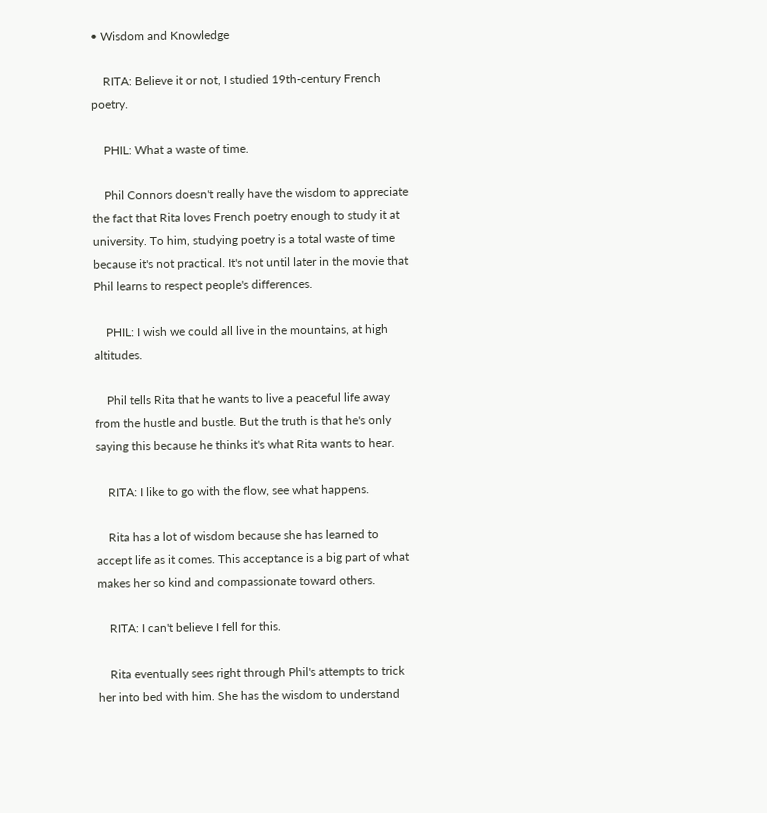• Wisdom and Knowledge

    RITA: Believe it or not, I studied 19th-century French poetry.

    PHIL: What a waste of time.

    Phil Connors doesn't really have the wisdom to appreciate the fact that Rita loves French poetry enough to study it at university. To him, studying poetry is a total waste of time because it's not practical. It's not until later in the movie that Phil learns to respect people's differences.

    PHIL: I wish we could all live in the mountains, at high altitudes.

    Phil tells Rita that he wants to live a peaceful life away from the hustle and bustle. But the truth is that he's only saying this because he thinks it's what Rita wants to hear.

    RITA: I like to go with the flow, see what happens.

    Rita has a lot of wisdom because she has learned to accept life as it comes. This acceptance is a big part of what makes her so kind and compassionate toward others.

    RITA: I can't believe I fell for this.

    Rita eventually sees right through Phil's attempts to trick her into bed with him. She has the wisdom to understand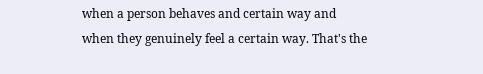when a person behaves and certain way and when they genuinely feel a certain way. That's the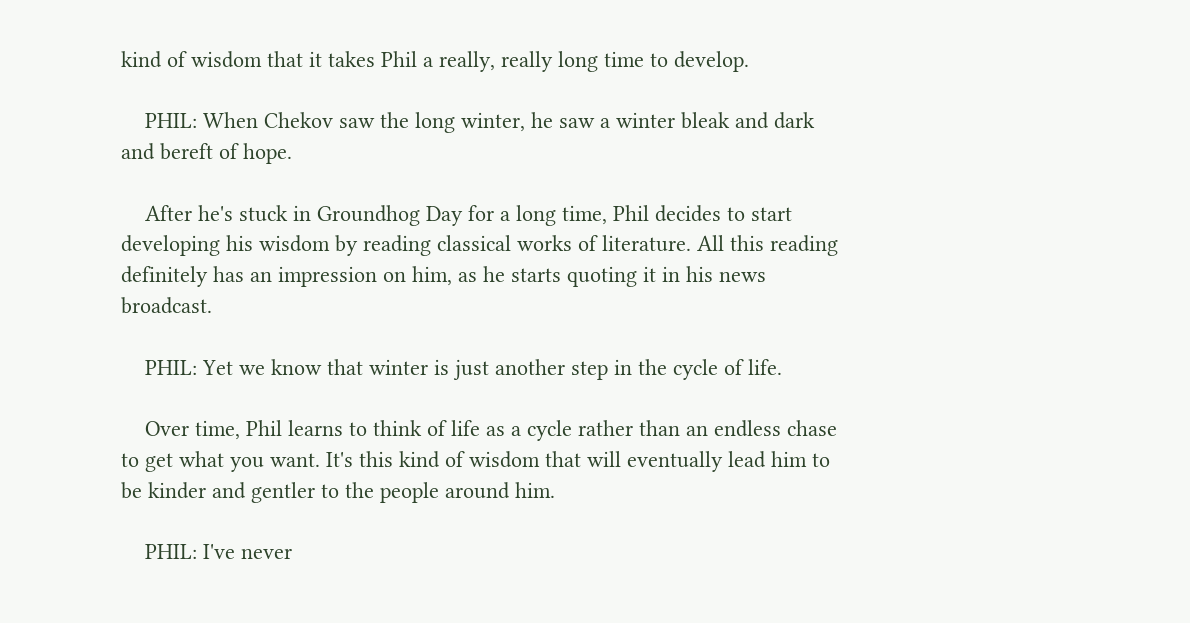kind of wisdom that it takes Phil a really, really long time to develop.

    PHIL: When Chekov saw the long winter, he saw a winter bleak and dark and bereft of hope.

    After he's stuck in Groundhog Day for a long time, Phil decides to start developing his wisdom by reading classical works of literature. All this reading definitely has an impression on him, as he starts quoting it in his news broadcast.

    PHIL: Yet we know that winter is just another step in the cycle of life.

    Over time, Phil learns to think of life as a cycle rather than an endless chase to get what you want. It's this kind of wisdom that will eventually lead him to be kinder and gentler to the people around him.

    PHIL: I've never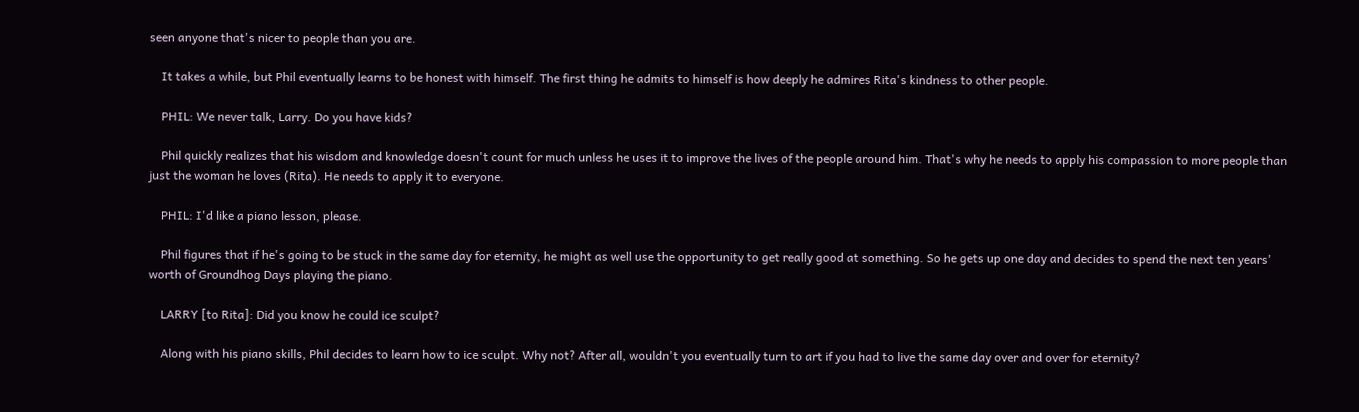seen anyone that's nicer to people than you are.

    It takes a while, but Phil eventually learns to be honest with himself. The first thing he admits to himself is how deeply he admires Rita's kindness to other people.

    PHIL: We never talk, Larry. Do you have kids?

    Phil quickly realizes that his wisdom and knowledge doesn't count for much unless he uses it to improve the lives of the people around him. That's why he needs to apply his compassion to more people than just the woman he loves (Rita). He needs to apply it to everyone.

    PHIL: I'd like a piano lesson, please.

    Phil figures that if he's going to be stuck in the same day for eternity, he might as well use the opportunity to get really good at something. So he gets up one day and decides to spend the next ten years' worth of Groundhog Days playing the piano.

    LARRY [to Rita]: Did you know he could ice sculpt?

    Along with his piano skills, Phil decides to learn how to ice sculpt. Why not? After all, wouldn't you eventually turn to art if you had to live the same day over and over for eternity?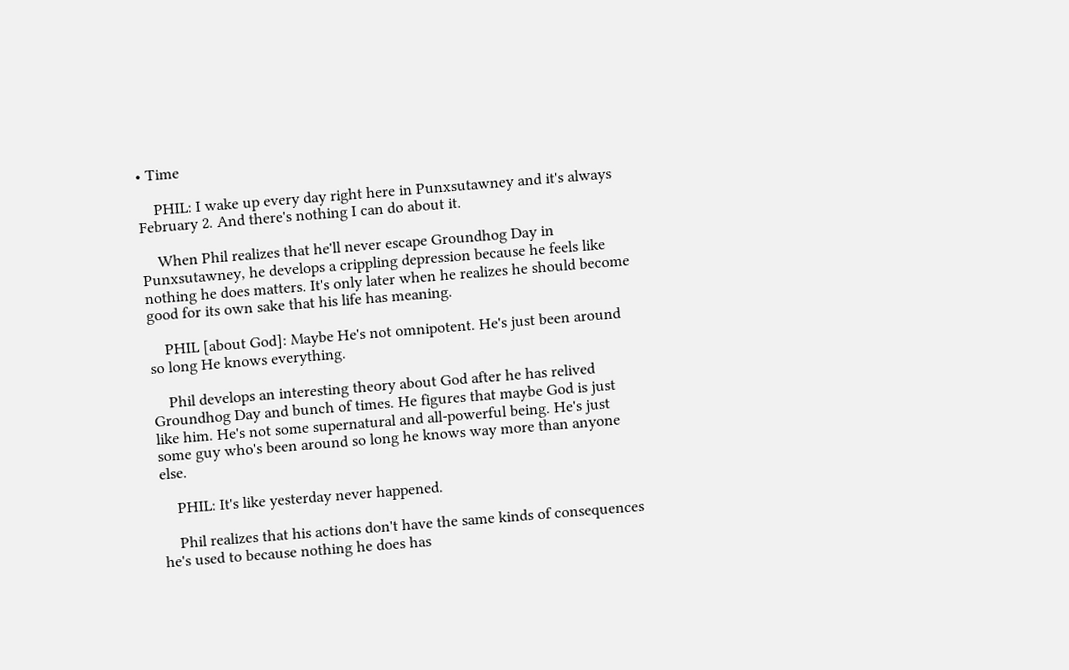• Time

    PHIL: I wake up every day right here in Punxsutawney and it's always February 2. And there's nothing I can do about it.

    When Phil realizes that he'll never escape Groundhog Day in Punxsutawney, he develops a crippling depression because he feels like nothing he does matters. It's only later when he realizes he should become good for its own sake that his life has meaning.

    PHIL [about God]: Maybe He's not omnipotent. He's just been around so long He knows everything.

    Phil develops an interesting theory about God after he has relived Groundhog Day and bunch of times. He figures that maybe God is just like him. He's not some supernatural and all-powerful being. He's just some guy who's been around so long he knows way more than anyone else.

    PHIL: It's like yesterday never happened.

    Phil realizes that his actions don't have the same kinds of consequences he's used to because nothing he does has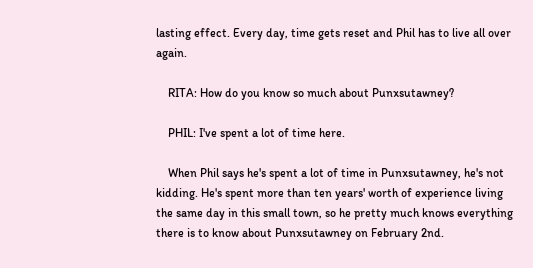lasting effect. Every day, time gets reset and Phil has to live all over again.

    RITA: How do you know so much about Punxsutawney?

    PHIL: I've spent a lot of time here.

    When Phil says he's spent a lot of time in Punxsutawney, he's not kidding. He's spent more than ten years' worth of experience living the same day in this small town, so he pretty much knows everything there is to know about Punxsutawney on February 2nd.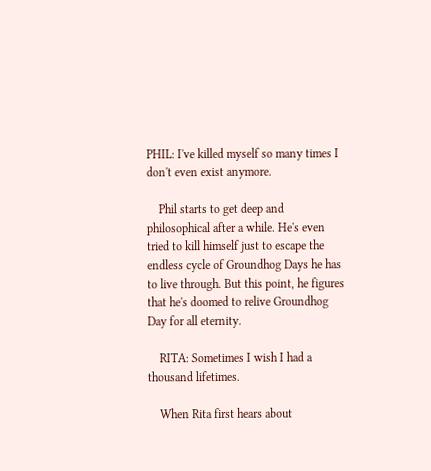PHIL: I've killed myself so many times I don't even exist anymore.

    Phil starts to get deep and philosophical after a while. He's even tried to kill himself just to escape the endless cycle of Groundhog Days he has to live through. But this point, he figures that he's doomed to relive Groundhog Day for all eternity.

    RITA: Sometimes I wish I had a thousand lifetimes.

    When Rita first hears about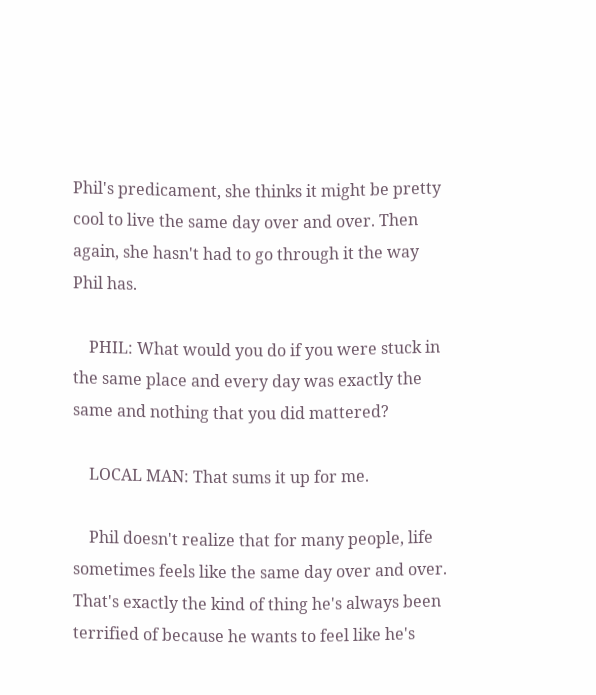Phil's predicament, she thinks it might be pretty cool to live the same day over and over. Then again, she hasn't had to go through it the way Phil has.

    PHIL: What would you do if you were stuck in the same place and every day was exactly the same and nothing that you did mattered?

    LOCAL MAN: That sums it up for me.

    Phil doesn't realize that for many people, life sometimes feels like the same day over and over. That's exactly the kind of thing he's always been terrified of because he wants to feel like he's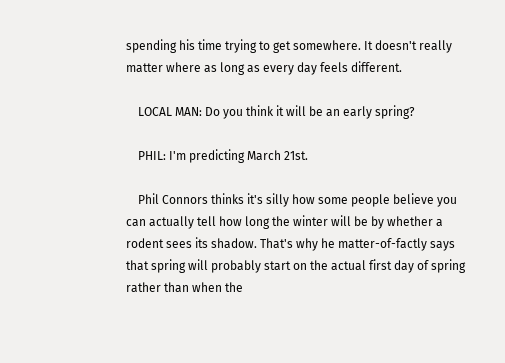spending his time trying to get somewhere. It doesn't really matter where as long as every day feels different.

    LOCAL MAN: Do you think it will be an early spring?

    PHIL: I'm predicting March 21st.

    Phil Connors thinks it's silly how some people believe you can actually tell how long the winter will be by whether a rodent sees its shadow. That's why he matter-of-factly says that spring will probably start on the actual first day of spring rather than when the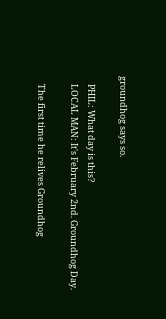groundhog says so.

    PHIL: What day is this?
    LOCAL MAN: It's February 2nd. Groundhog Day.

    The first time he relives Groundhog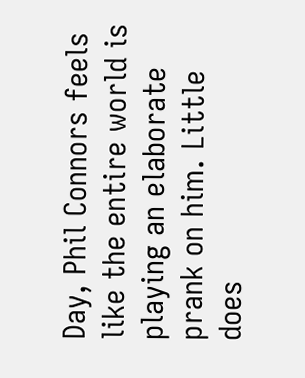Day, Phil Connors feels like the entire world is playing an elaborate prank on him. Little does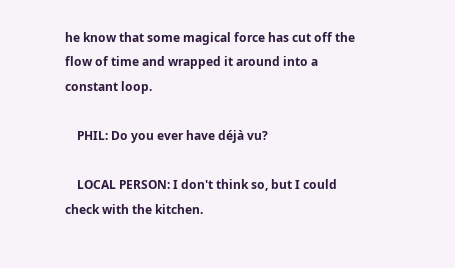he know that some magical force has cut off the flow of time and wrapped it around into a constant loop.

    PHIL: Do you ever have déjà vu?

    LOCAL PERSON: I don't think so, but I could check with the kitchen.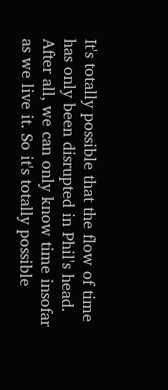It's totally possible that the flow of time has only been disrupted in Phil's head. After all, we can only know time insofar as we live it. So it's totally possible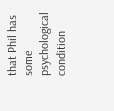that Phil has some psychological condition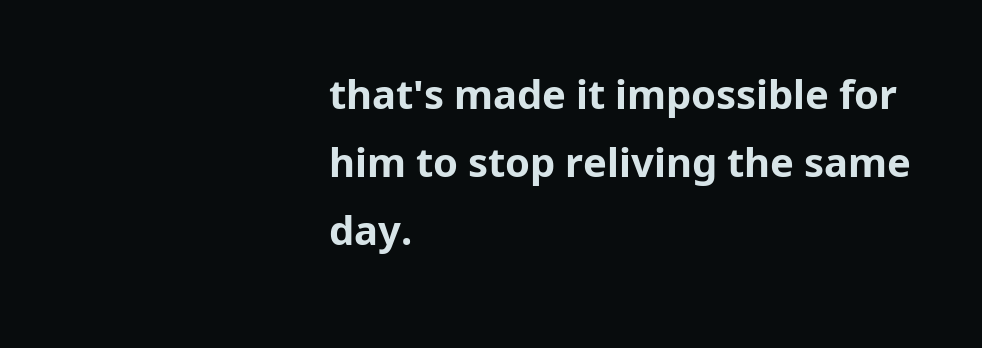that's made it impossible for him to stop reliving the same day.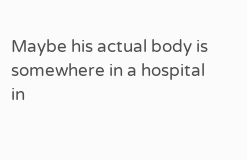Maybe his actual body is somewhere in a hospital in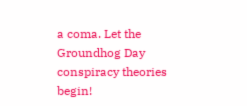a coma. Let the Groundhog Day conspiracy theories begin!